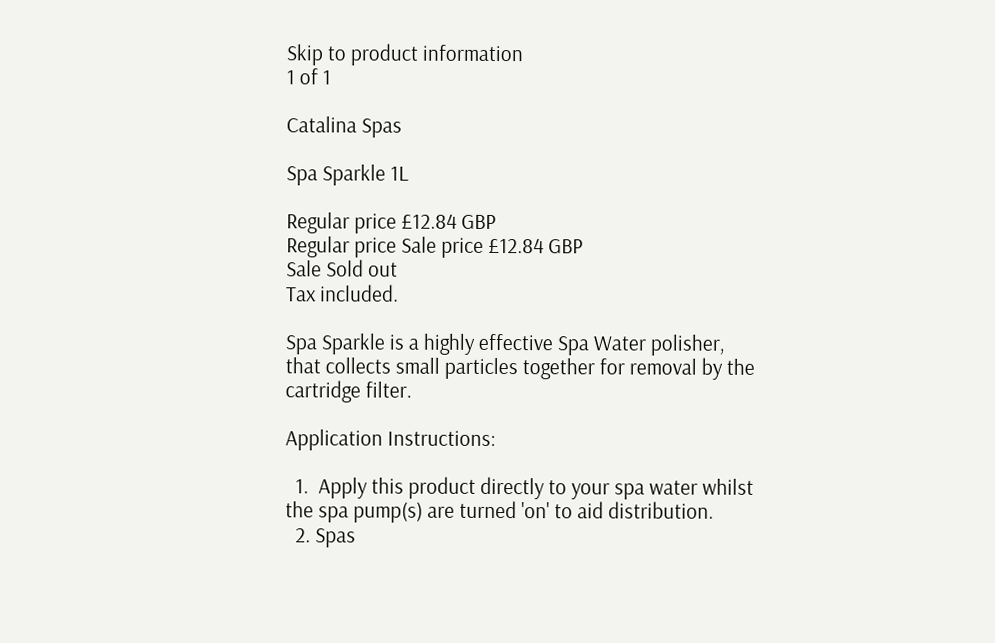Skip to product information
1 of 1

Catalina Spas

Spa Sparkle 1L

Regular price £12.84 GBP
Regular price Sale price £12.84 GBP
Sale Sold out
Tax included.

Spa Sparkle is a highly effective Spa Water polisher, that collects small particles together for removal by the cartridge filter.

Application Instructions:

  1.  Apply this product directly to your spa water whilst the spa pump(s) are turned 'on' to aid distribution.
  2. Spas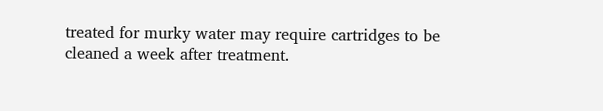treated for murky water may require cartridges to be cleaned a week after treatment.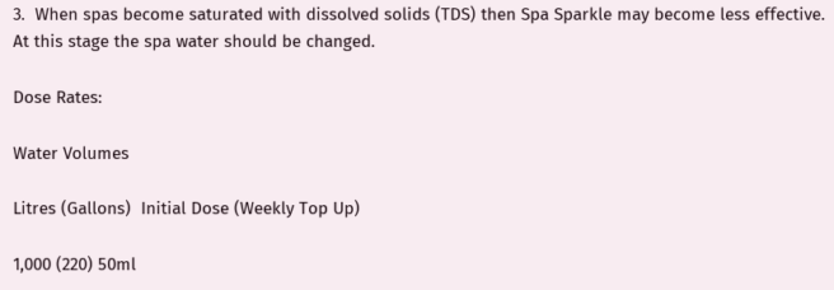3.  When spas become saturated with dissolved solids (TDS) then Spa Sparkle may become less effective. At this stage the spa water should be changed.

Dose Rates:

Water Volumes

Litres (Gallons)  Initial Dose (Weekly Top Up)

1,000 (220) 50ml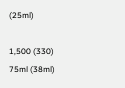(25ml)

1,500 (330) 75ml (38ml)